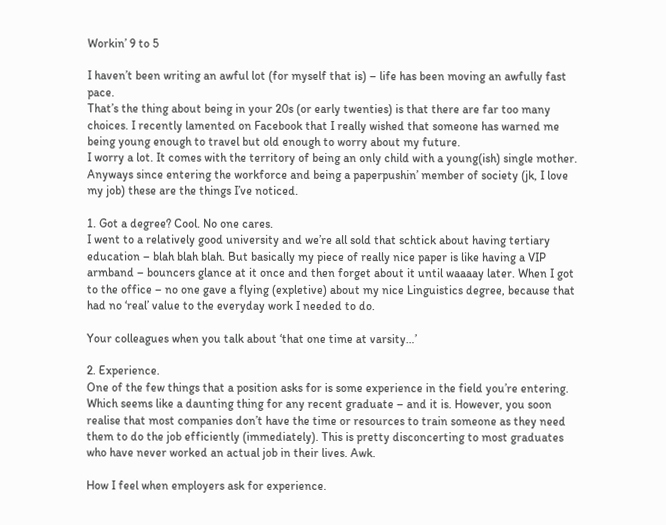Workin’ 9 to 5

I haven’t been writing an awful lot (for myself that is) – life has been moving an awfully fast pace.
That’s the thing about being in your 20s (or early twenties) is that there are far too many choices. I recently lamented on Facebook that I really wished that someone has warned me being young enough to travel but old enough to worry about my future.
I worry a lot. It comes with the territory of being an only child with a young(ish) single mother. Anyways since entering the workforce and being a paperpushin’ member of society (jk, I love my job) these are the things I’ve noticed.

1. Got a degree? Cool. No one cares.
I went to a relatively good university and we’re all sold that schtick about having tertiary education – blah blah blah. But basically my piece of really nice paper is like having a VIP armband – bouncers glance at it once and then forget about it until waaaay later. When I got to the office – no one gave a flying (expletive) about my nice Linguistics degree, because that had no ‘real’ value to the everyday work I needed to do.

Your colleagues when you talk about ‘that one time at varsity…’

2. Experience.
One of the few things that a position asks for is some experience in the field you’re entering. Which seems like a daunting thing for any recent graduate – and it is. However, you soon realise that most companies don’t have the time or resources to train someone as they need them to do the job efficiently (immediately). This is pretty disconcerting to most graduates who have never worked an actual job in their lives. Awk.

How I feel when employers ask for experience.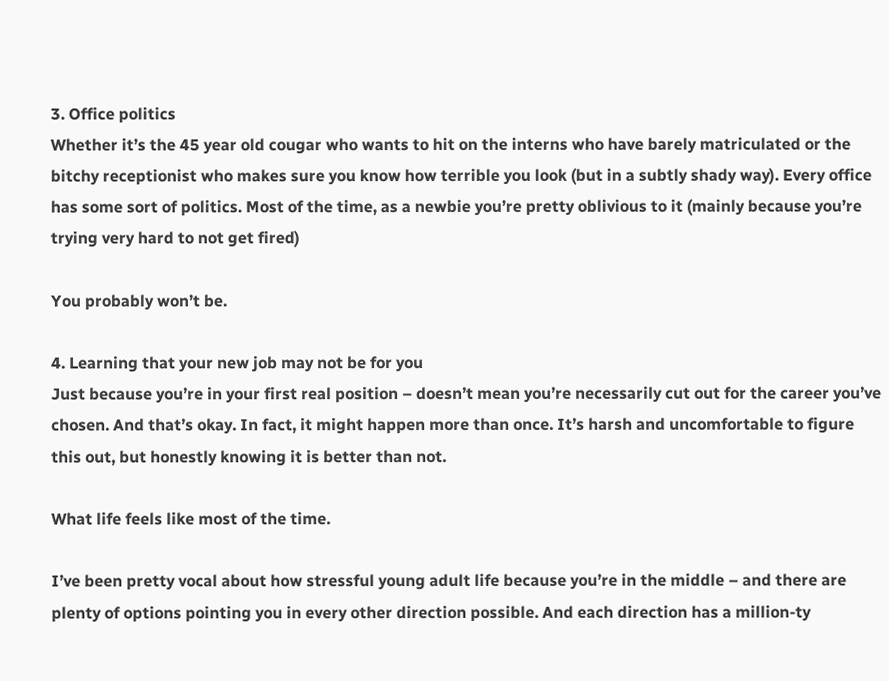3. Office politics
Whether it’s the 45 year old cougar who wants to hit on the interns who have barely matriculated or the bitchy receptionist who makes sure you know how terrible you look (but in a subtly shady way). Every office has some sort of politics. Most of the time, as a newbie you’re pretty oblivious to it (mainly because you’re trying very hard to not get fired)

You probably won’t be.

4. Learning that your new job may not be for you
Just because you’re in your first real position – doesn’t mean you’re necessarily cut out for the career you’ve chosen. And that’s okay. In fact, it might happen more than once. It’s harsh and uncomfortable to figure this out, but honestly knowing it is better than not.

What life feels like most of the time.

I’ve been pretty vocal about how stressful young adult life because you’re in the middle – and there are plenty of options pointing you in every other direction possible. And each direction has a million-ty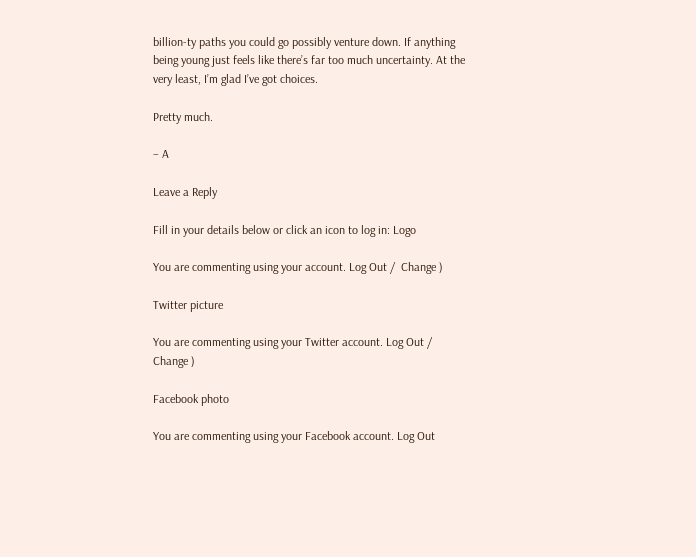billion-ty paths you could go possibly venture down. If anything being young just feels like there’s far too much uncertainty. At the very least, I’m glad I’ve got choices.

Pretty much.

– A

Leave a Reply

Fill in your details below or click an icon to log in: Logo

You are commenting using your account. Log Out /  Change )

Twitter picture

You are commenting using your Twitter account. Log Out /  Change )

Facebook photo

You are commenting using your Facebook account. Log Out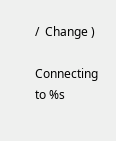/  Change )

Connecting to %s